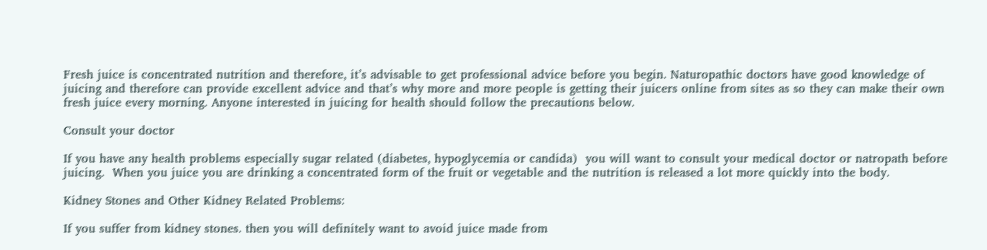Fresh juice is concentrated nutrition and therefore, it’s advisable to get professional advice before you begin. Naturopathic doctors have good knowledge of juicing and therefore can provide excellent advice and that’s why more and more people is getting their juicers online from sites as so they can make their own fresh juice every morning. Anyone interested in juicing for health should follow the precautions below.

Consult your doctor

If you have any health problems especially sugar related (diabetes, hypoglycemia or candida)  you will want to consult your medical doctor or natropath before juicing.  When you juice you are drinking a concentrated form of the fruit or vegetable and the nutrition is released a lot more quickly into the body.

Kidney Stones and Other Kidney Related Problems:

If you suffer from kidney stones. then you will definitely want to avoid juice made from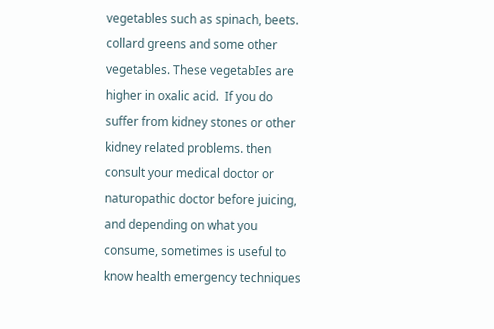vegetables such as spinach, beets. collard greens and some other vegetables. These vegetabIes are higher in oxalic acid.  If you do suffer from kidney stones or other kidney related problems. then consult your medical doctor or naturopathic doctor before juicing, and depending on what you consume, sometimes is useful to know health emergency techniques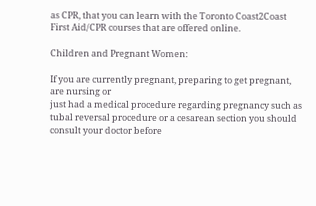as CPR, that you can learn with the Toronto Coast2Coast First Aid/CPR courses that are offered online.

Children and Pregnant Women:

If you are currently pregnant, preparing to get pregnant, are nursing or
just had a medical procedure regarding pregnancy such as tubal reversal procedure or a cesarean section you should consult your doctor before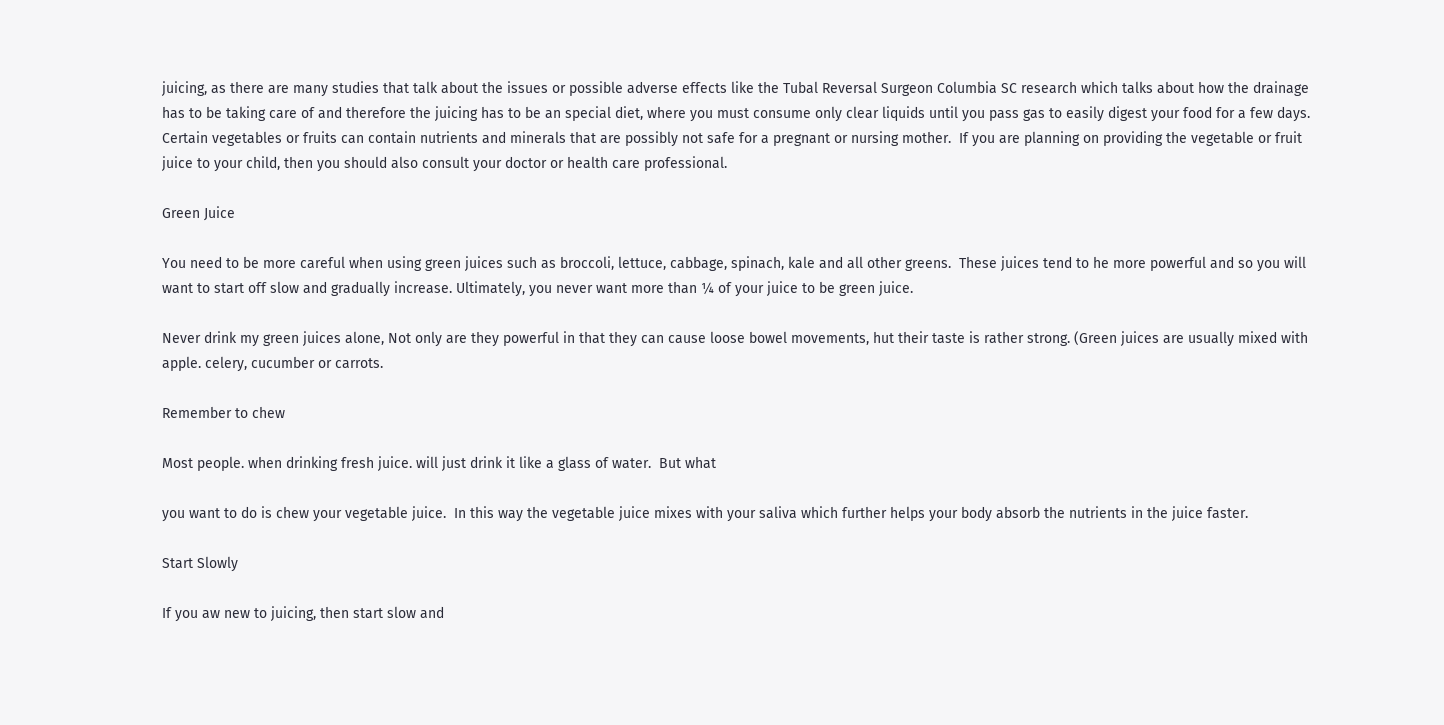juicing, as there are many studies that talk about the issues or possible adverse effects like the Tubal Reversal Surgeon Columbia SC research which talks about how the drainage has to be taking care of and therefore the juicing has to be an special diet, where you must consume only clear liquids until you pass gas to easily digest your food for a few days.  Certain vegetables or fruits can contain nutrients and minerals that are possibly not safe for a pregnant or nursing mother.  If you are planning on providing the vegetable or fruit juice to your child, then you should also consult your doctor or health care professional.

Green Juice

You need to be more careful when using green juices such as broccoli, lettuce, cabbage, spinach, kale and all other greens.  These juices tend to he more powerful and so you will want to start off slow and gradually increase. Ultimately, you never want more than ¼ of your juice to be green juice.

Never drink my green juices alone, Not only are they powerful in that they can cause loose bowel movements, hut their taste is rather strong. (Green juices are usually mixed with apple. celery, cucumber or carrots.

Remember to chew

Most people. when drinking fresh juice. will just drink it like a glass of water.  But what

you want to do is chew your vegetable juice.  In this way the vegetable juice mixes with your saliva which further helps your body absorb the nutrients in the juice faster.

Start Slowly

If you aw new to juicing, then start slow and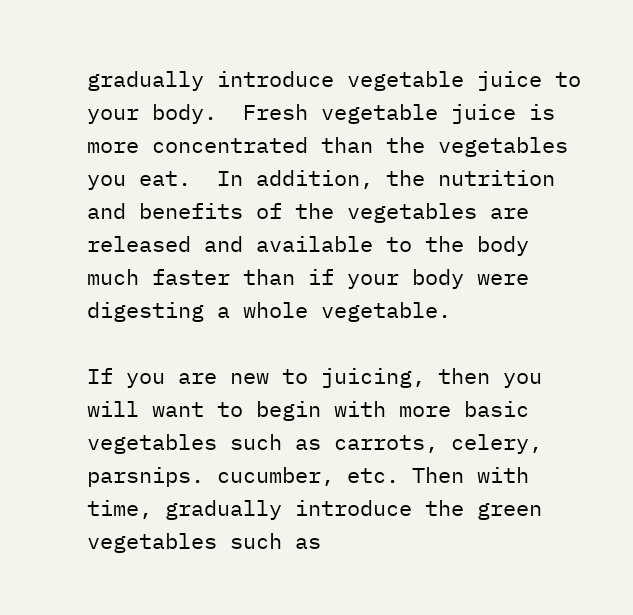gradually introduce vegetable juice to your body.  Fresh vegetable juice is more concentrated than the vegetables you eat.  In addition, the nutrition and benefits of the vegetables are released and available to the body much faster than if your body were digesting a whole vegetable.

If you are new to juicing, then you will want to begin with more basic vegetables such as carrots, celery, parsnips. cucumber, etc. Then with time, gradually introduce the green vegetables such as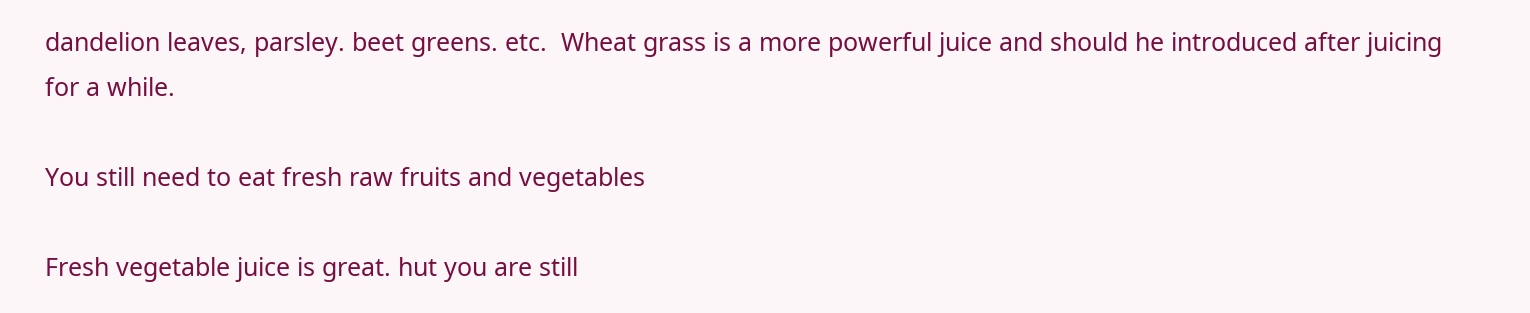dandelion leaves, parsley. beet greens. etc.  Wheat grass is a more powerful juice and should he introduced after juicing for a while.

You still need to eat fresh raw fruits and vegetables

Fresh vegetable juice is great. hut you are still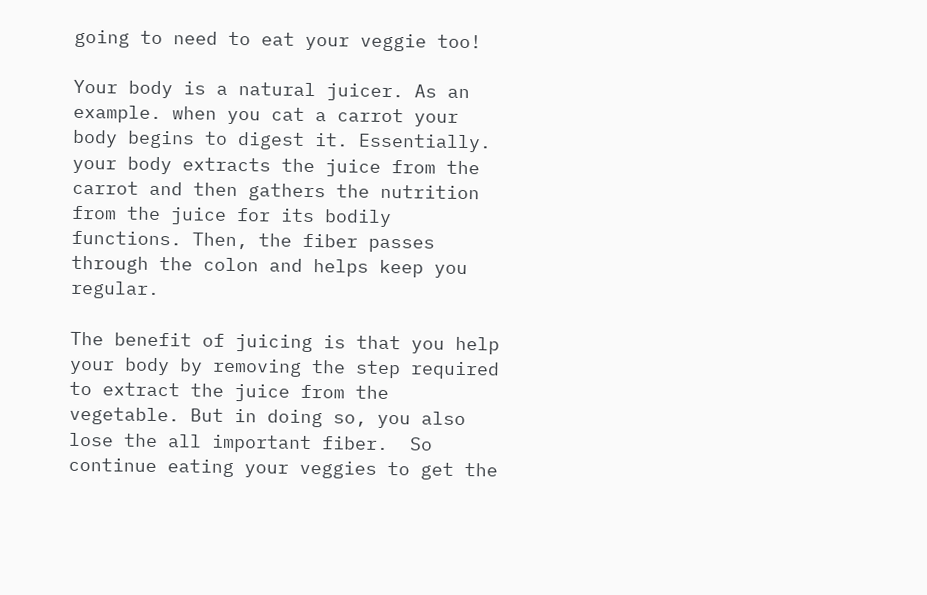going to need to eat your veggie too!

Your body is a natural juicer. As an example. when you cat a carrot your body begins to digest it. Essentially. your body extracts the juice from the carrot and then gathers the nutrition from the juice for its bodily functions. Then, the fiber passes through the colon and helps keep you regular.

The benefit of juicing is that you help your body by removing the step required to extract the juice from the vegetable. But in doing so, you also lose the all important fiber.  So continue eating your veggies to get the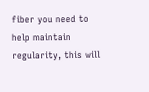fiber you need to help maintain regularity, this will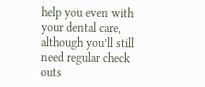help you even with your dental care, although you’ll still need regular check outs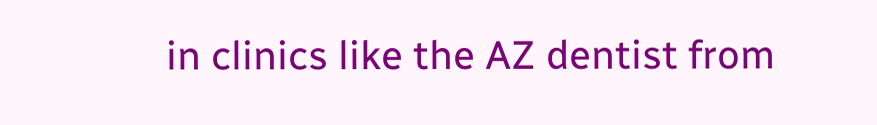in clinics like the AZ dentist from